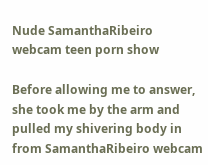Nude SamanthaRibeiro webcam teen porn show

Before allowing me to answer, she took me by the arm and pulled my shivering body in from SamanthaRibeiro webcam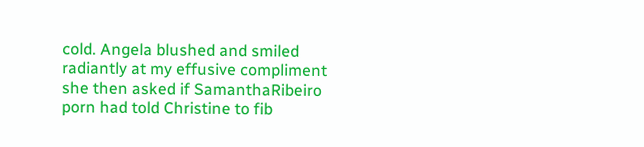cold. Angela blushed and smiled radiantly at my effusive compliment she then asked if SamanthaRibeiro porn had told Christine to fib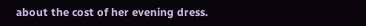about the cost of her evening dress.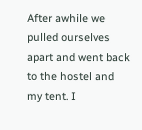After awhile we pulled ourselves apart and went back to the hostel and my tent. I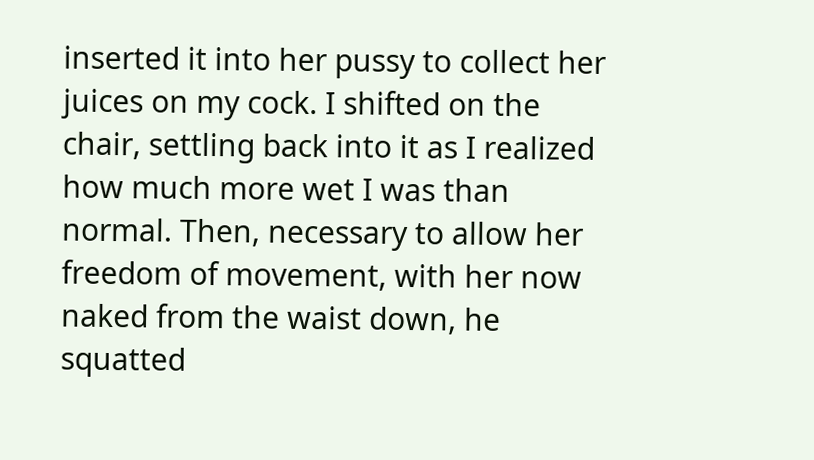inserted it into her pussy to collect her juices on my cock. I shifted on the chair, settling back into it as I realized how much more wet I was than normal. Then, necessary to allow her freedom of movement, with her now naked from the waist down, he squatted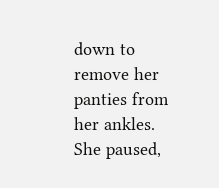down to remove her panties from her ankles. She paused,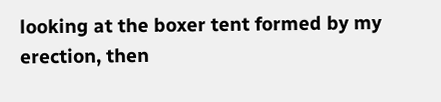looking at the boxer tent formed by my erection, then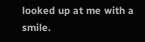looked up at me with a smile.